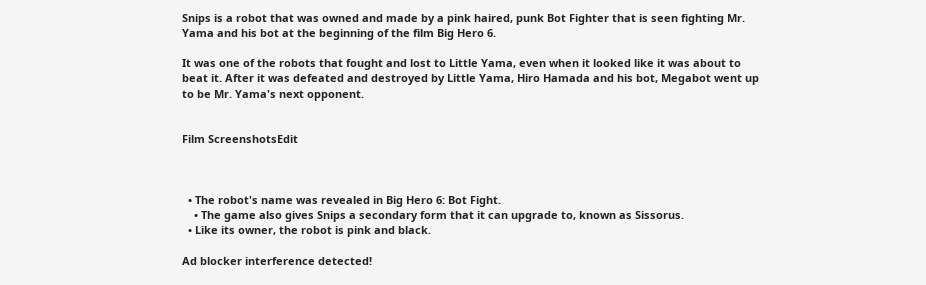Snips is a robot that was owned and made by a pink haired, punk Bot Fighter that is seen fighting Mr. Yama and his bot at the beginning of the film Big Hero 6.

It was one of the robots that fought and lost to Little Yama, even when it looked like it was about to beat it. After it was defeated and destroyed by Little Yama, Hiro Hamada and his bot, Megabot went up to be Mr. Yama's next opponent.


Film ScreenshotsEdit



  • The robot's name was revealed in Big Hero 6: Bot Fight.
    • The game also gives Snips a secondary form that it can upgrade to, known as Sissorus.
  • Like its owner, the robot is pink and black.

Ad blocker interference detected!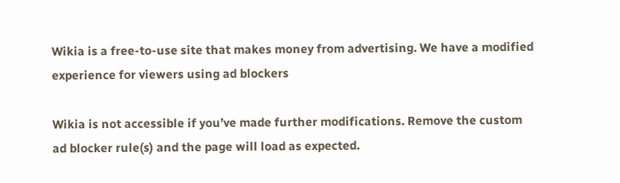Wikia is a free-to-use site that makes money from advertising. We have a modified experience for viewers using ad blockers

Wikia is not accessible if you’ve made further modifications. Remove the custom ad blocker rule(s) and the page will load as expected.